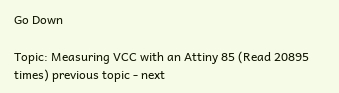Go Down

Topic: Measuring VCC with an Attiny 85 (Read 20895 times) previous topic - next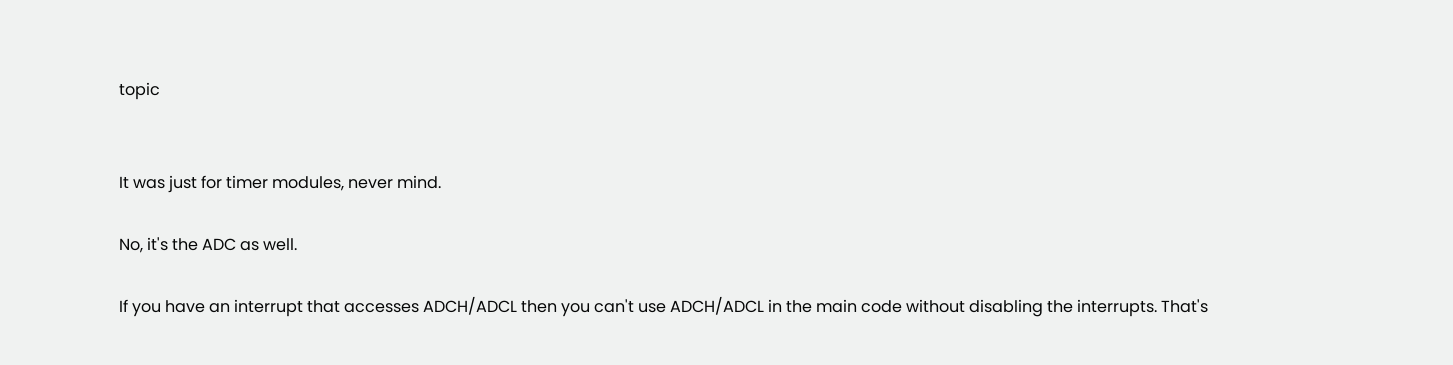topic


It was just for timer modules, never mind.

No, it's the ADC as well.

If you have an interrupt that accesses ADCH/ADCL then you can't use ADCH/ADCL in the main code without disabling the interrupts. That's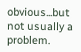obvious...but not usually a problem.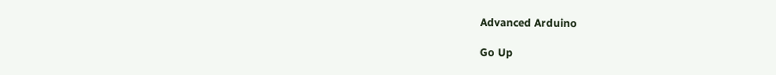Advanced Arduino

Go Up